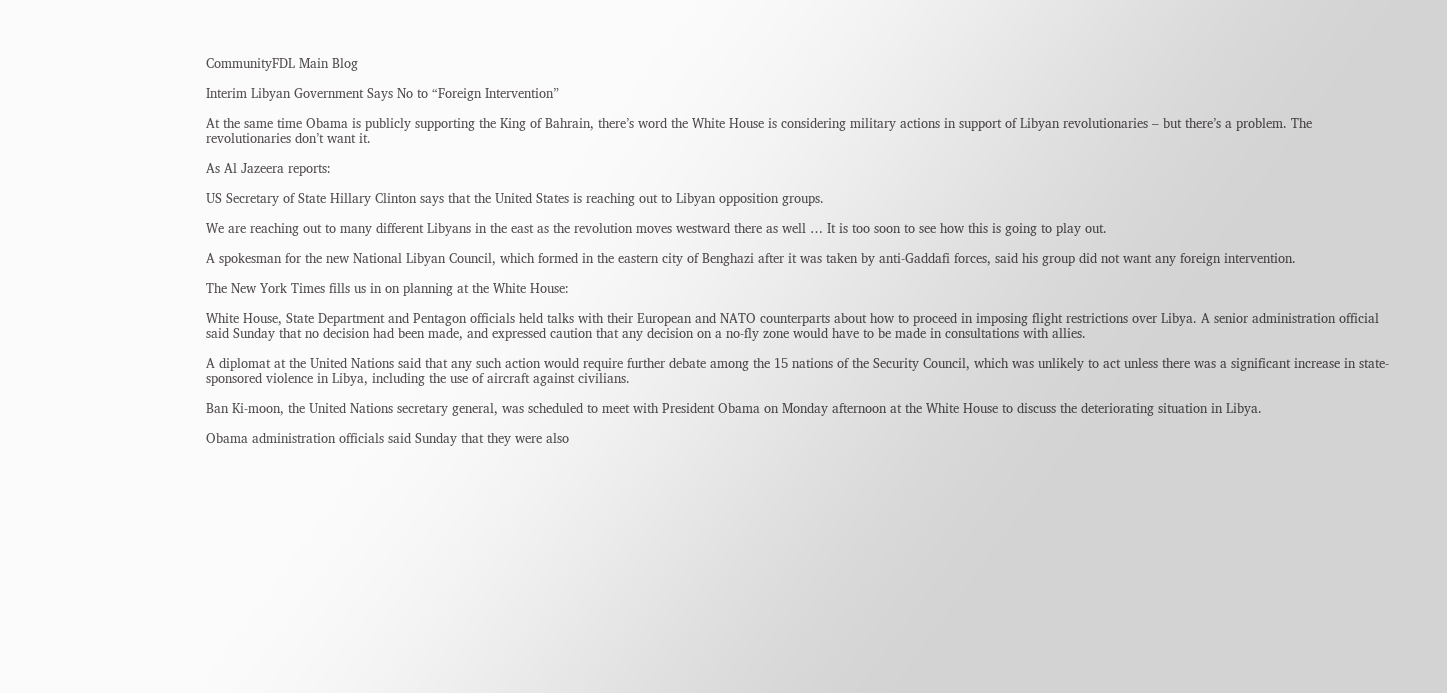CommunityFDL Main Blog

Interim Libyan Government Says No to “Foreign Intervention”

At the same time Obama is publicly supporting the King of Bahrain, there’s word the White House is considering military actions in support of Libyan revolutionaries – but there’s a problem. The revolutionaries don’t want it.

As Al Jazeera reports:

US Secretary of State Hillary Clinton says that the United States is reaching out to Libyan opposition groups.

We are reaching out to many different Libyans in the east as the revolution moves westward there as well … It is too soon to see how this is going to play out.

A spokesman for the new National Libyan Council, which formed in the eastern city of Benghazi after it was taken by anti-Gaddafi forces, said his group did not want any foreign intervention.

The New York Times fills us in on planning at the White House:

White House, State Department and Pentagon officials held talks with their European and NATO counterparts about how to proceed in imposing flight restrictions over Libya. A senior administration official said Sunday that no decision had been made, and expressed caution that any decision on a no-fly zone would have to be made in consultations with allies.

A diplomat at the United Nations said that any such action would require further debate among the 15 nations of the Security Council, which was unlikely to act unless there was a significant increase in state-sponsored violence in Libya, including the use of aircraft against civilians.

Ban Ki-moon, the United Nations secretary general, was scheduled to meet with President Obama on Monday afternoon at the White House to discuss the deteriorating situation in Libya.

Obama administration officials said Sunday that they were also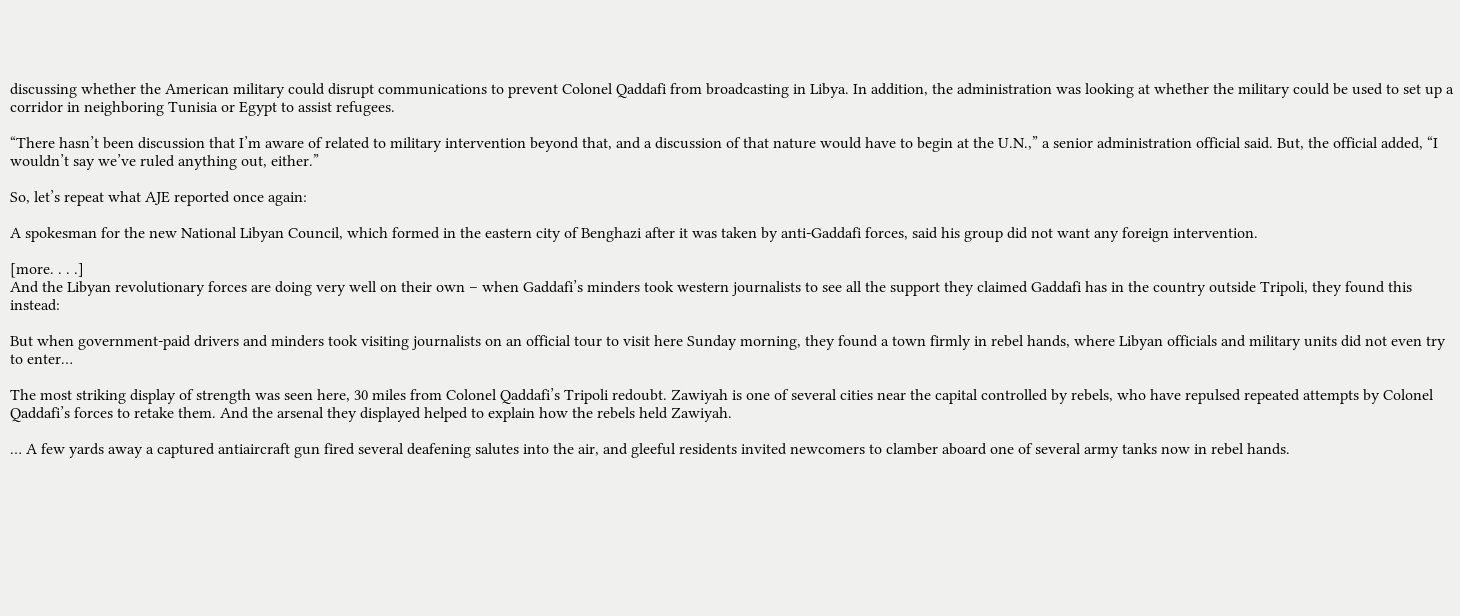discussing whether the American military could disrupt communications to prevent Colonel Qaddafi from broadcasting in Libya. In addition, the administration was looking at whether the military could be used to set up a corridor in neighboring Tunisia or Egypt to assist refugees.

“There hasn’t been discussion that I’m aware of related to military intervention beyond that, and a discussion of that nature would have to begin at the U.N.,” a senior administration official said. But, the official added, “I wouldn’t say we’ve ruled anything out, either.”

So, let’s repeat what AJE reported once again:

A spokesman for the new National Libyan Council, which formed in the eastern city of Benghazi after it was taken by anti-Gaddafi forces, said his group did not want any foreign intervention.

[more. . . .]
And the Libyan revolutionary forces are doing very well on their own – when Gaddafi’s minders took western journalists to see all the support they claimed Gaddafi has in the country outside Tripoli, they found this instead:

But when government-paid drivers and minders took visiting journalists on an official tour to visit here Sunday morning, they found a town firmly in rebel hands, where Libyan officials and military units did not even try to enter…

The most striking display of strength was seen here, 30 miles from Colonel Qaddafi’s Tripoli redoubt. Zawiyah is one of several cities near the capital controlled by rebels, who have repulsed repeated attempts by Colonel Qaddafi’s forces to retake them. And the arsenal they displayed helped to explain how the rebels held Zawiyah.

… A few yards away a captured antiaircraft gun fired several deafening salutes into the air, and gleeful residents invited newcomers to clamber aboard one of several army tanks now in rebel hands.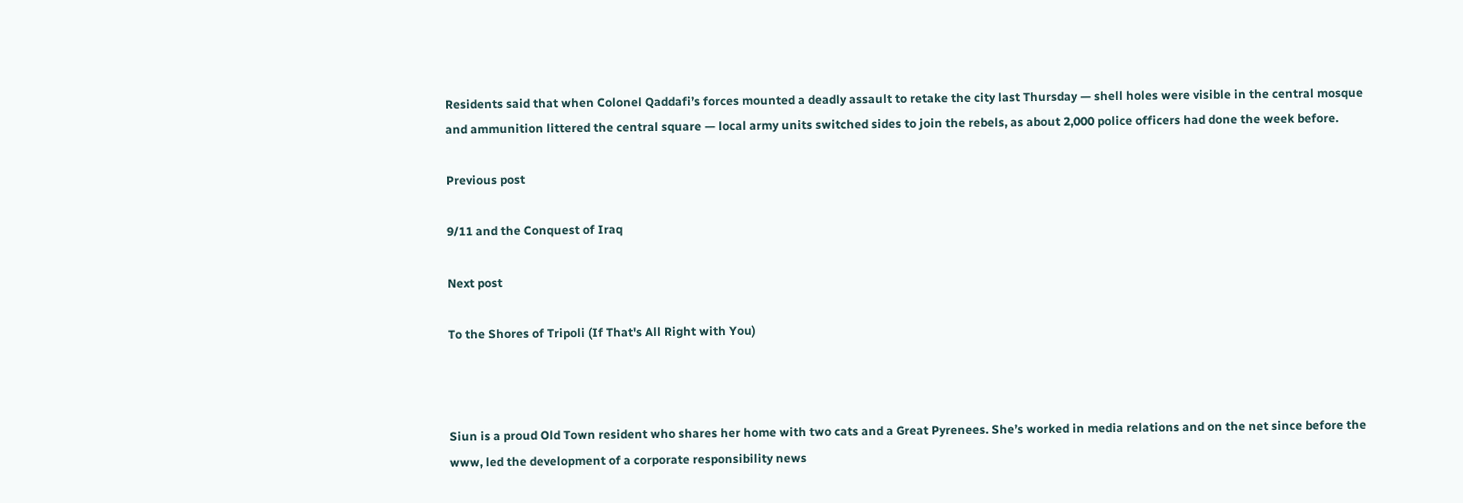Residents said that when Colonel Qaddafi’s forces mounted a deadly assault to retake the city last Thursday — shell holes were visible in the central mosque and ammunition littered the central square — local army units switched sides to join the rebels, as about 2,000 police officers had done the week before.

Previous post

9/11 and the Conquest of Iraq

Next post

To the Shores of Tripoli (If That's All Right with You)



Siun is a proud Old Town resident who shares her home with two cats and a Great Pyrenees. She’s worked in media relations and on the net since before the www, led the development of a corporate responsibility news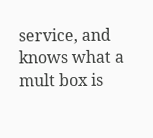service, and knows what a mult box is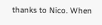thanks to Nico. When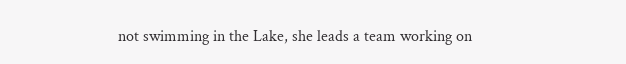not swimming in the Lake, she leads a team working on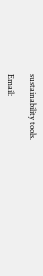sustainability tools.

Email: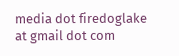media dot firedoglake at gmail dot com